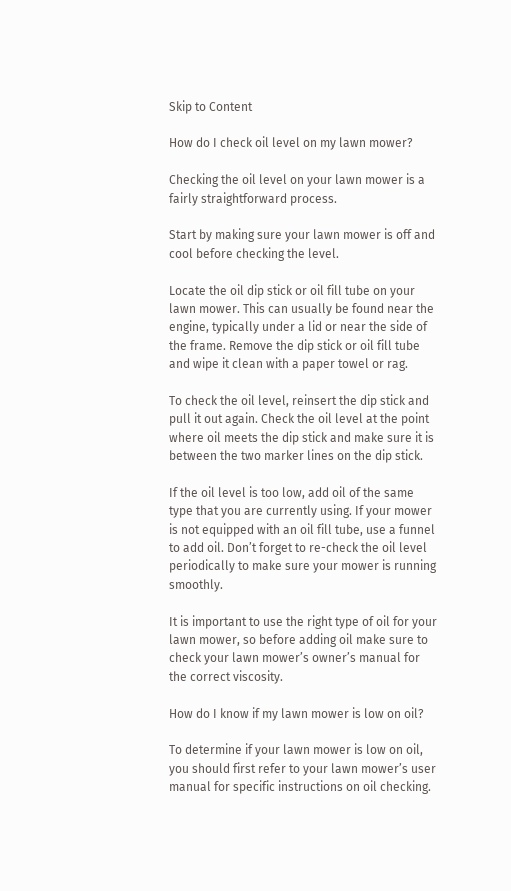Skip to Content

How do I check oil level on my lawn mower?

Checking the oil level on your lawn mower is a fairly straightforward process.

Start by making sure your lawn mower is off and cool before checking the level.

Locate the oil dip stick or oil fill tube on your lawn mower. This can usually be found near the engine, typically under a lid or near the side of the frame. Remove the dip stick or oil fill tube and wipe it clean with a paper towel or rag.

To check the oil level, reinsert the dip stick and pull it out again. Check the oil level at the point where oil meets the dip stick and make sure it is between the two marker lines on the dip stick.

If the oil level is too low, add oil of the same type that you are currently using. If your mower is not equipped with an oil fill tube, use a funnel to add oil. Don’t forget to re-check the oil level periodically to make sure your mower is running smoothly.

It is important to use the right type of oil for your lawn mower, so before adding oil make sure to check your lawn mower’s owner’s manual for the correct viscosity.

How do I know if my lawn mower is low on oil?

To determine if your lawn mower is low on oil, you should first refer to your lawn mower’s user manual for specific instructions on oil checking.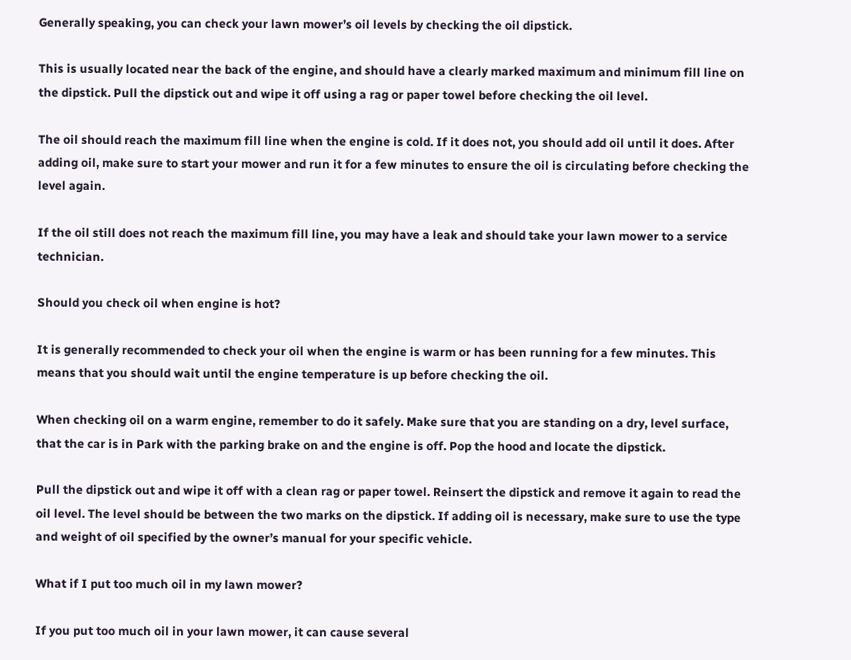Generally speaking, you can check your lawn mower’s oil levels by checking the oil dipstick.

This is usually located near the back of the engine, and should have a clearly marked maximum and minimum fill line on the dipstick. Pull the dipstick out and wipe it off using a rag or paper towel before checking the oil level.

The oil should reach the maximum fill line when the engine is cold. If it does not, you should add oil until it does. After adding oil, make sure to start your mower and run it for a few minutes to ensure the oil is circulating before checking the level again.

If the oil still does not reach the maximum fill line, you may have a leak and should take your lawn mower to a service technician.

Should you check oil when engine is hot?

It is generally recommended to check your oil when the engine is warm or has been running for a few minutes. This means that you should wait until the engine temperature is up before checking the oil.

When checking oil on a warm engine, remember to do it safely. Make sure that you are standing on a dry, level surface, that the car is in Park with the parking brake on and the engine is off. Pop the hood and locate the dipstick.

Pull the dipstick out and wipe it off with a clean rag or paper towel. Reinsert the dipstick and remove it again to read the oil level. The level should be between the two marks on the dipstick. If adding oil is necessary, make sure to use the type and weight of oil specified by the owner’s manual for your specific vehicle.

What if I put too much oil in my lawn mower?

If you put too much oil in your lawn mower, it can cause several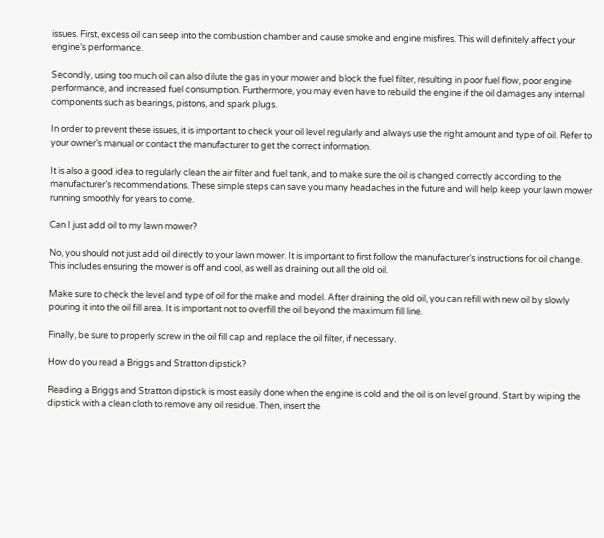issues. First, excess oil can seep into the combustion chamber and cause smoke and engine misfires. This will definitely affect your engine’s performance.

Secondly, using too much oil can also dilute the gas in your mower and block the fuel filter, resulting in poor fuel flow, poor engine performance, and increased fuel consumption. Furthermore, you may even have to rebuild the engine if the oil damages any internal components such as bearings, pistons, and spark plugs.

In order to prevent these issues, it is important to check your oil level regularly and always use the right amount and type of oil. Refer to your owner’s manual or contact the manufacturer to get the correct information.

It is also a good idea to regularly clean the air filter and fuel tank, and to make sure the oil is changed correctly according to the manufacturer’s recommendations. These simple steps can save you many headaches in the future and will help keep your lawn mower running smoothly for years to come.

Can I just add oil to my lawn mower?

No, you should not just add oil directly to your lawn mower. It is important to first follow the manufacturer’s instructions for oil change. This includes ensuring the mower is off and cool, as well as draining out all the old oil.

Make sure to check the level and type of oil for the make and model. After draining the old oil, you can refill with new oil by slowly pouring it into the oil fill area. It is important not to overfill the oil beyond the maximum fill line.

Finally, be sure to properly screw in the oil fill cap and replace the oil filter, if necessary.

How do you read a Briggs and Stratton dipstick?

Reading a Briggs and Stratton dipstick is most easily done when the engine is cold and the oil is on level ground. Start by wiping the dipstick with a clean cloth to remove any oil residue. Then, insert the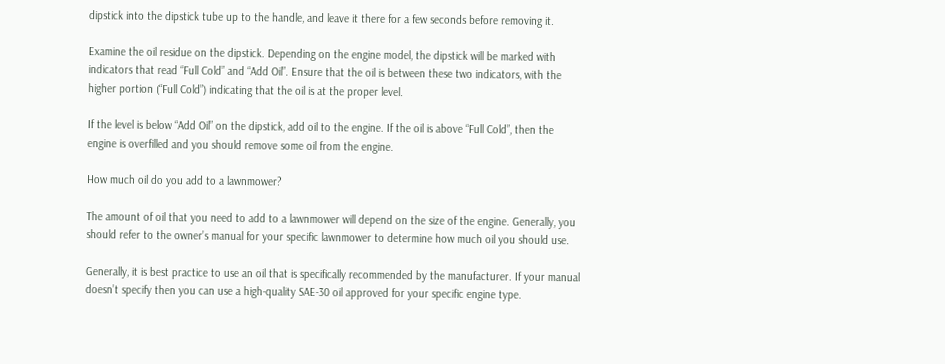dipstick into the dipstick tube up to the handle, and leave it there for a few seconds before removing it.

Examine the oil residue on the dipstick. Depending on the engine model, the dipstick will be marked with indicators that read “Full Cold” and “Add Oil”. Ensure that the oil is between these two indicators, with the higher portion (“Full Cold”) indicating that the oil is at the proper level.

If the level is below “Add Oil” on the dipstick, add oil to the engine. If the oil is above “Full Cold”, then the engine is overfilled and you should remove some oil from the engine.

How much oil do you add to a lawnmower?

The amount of oil that you need to add to a lawnmower will depend on the size of the engine. Generally, you should refer to the owner’s manual for your specific lawnmower to determine how much oil you should use.

Generally, it is best practice to use an oil that is specifically recommended by the manufacturer. If your manual doesn’t specify then you can use a high-quality SAE-30 oil approved for your specific engine type.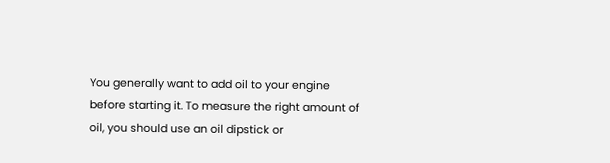You generally want to add oil to your engine before starting it. To measure the right amount of oil, you should use an oil dipstick or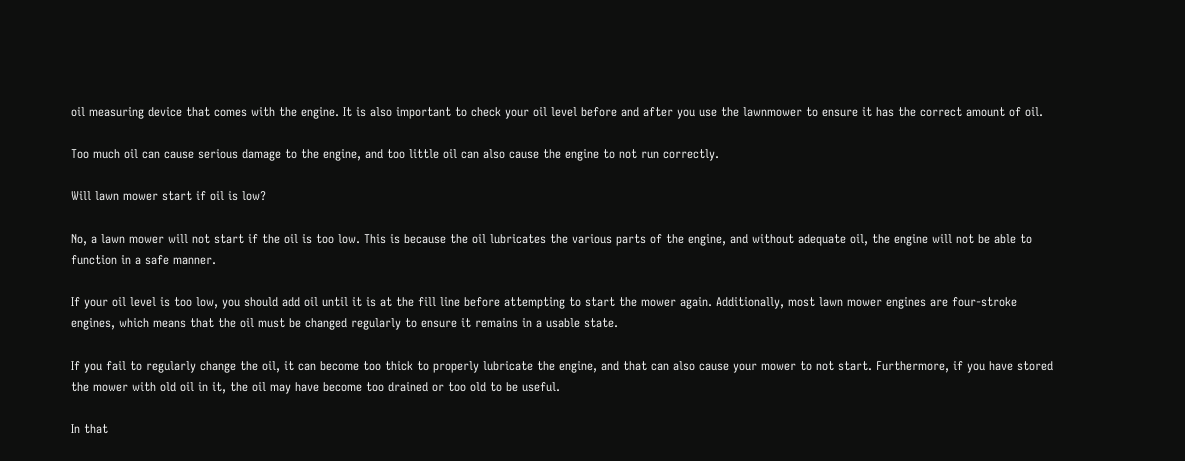oil measuring device that comes with the engine. It is also important to check your oil level before and after you use the lawnmower to ensure it has the correct amount of oil.

Too much oil can cause serious damage to the engine, and too little oil can also cause the engine to not run correctly.

Will lawn mower start if oil is low?

No, a lawn mower will not start if the oil is too low. This is because the oil lubricates the various parts of the engine, and without adequate oil, the engine will not be able to function in a safe manner.

If your oil level is too low, you should add oil until it is at the fill line before attempting to start the mower again. Additionally, most lawn mower engines are four-stroke engines, which means that the oil must be changed regularly to ensure it remains in a usable state.

If you fail to regularly change the oil, it can become too thick to properly lubricate the engine, and that can also cause your mower to not start. Furthermore, if you have stored the mower with old oil in it, the oil may have become too drained or too old to be useful.

In that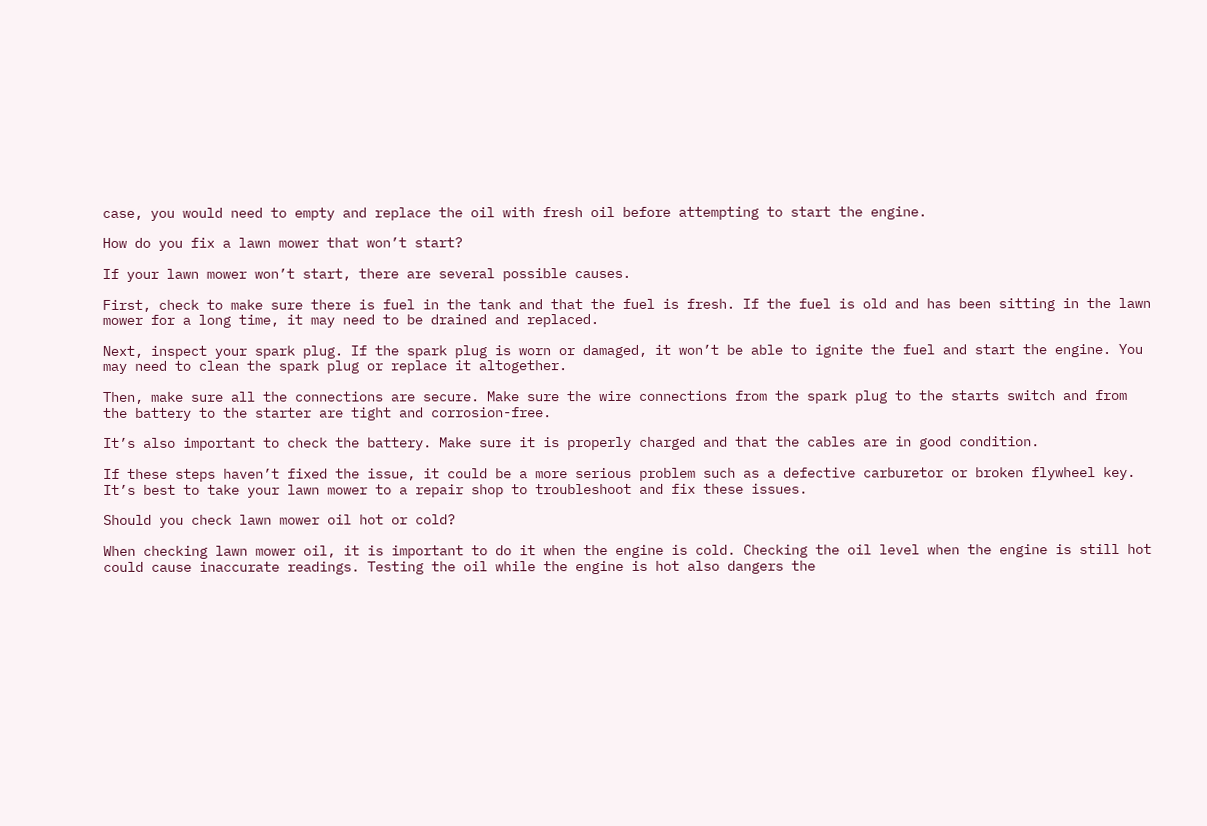case, you would need to empty and replace the oil with fresh oil before attempting to start the engine.

How do you fix a lawn mower that won’t start?

If your lawn mower won’t start, there are several possible causes.

First, check to make sure there is fuel in the tank and that the fuel is fresh. If the fuel is old and has been sitting in the lawn mower for a long time, it may need to be drained and replaced.

Next, inspect your spark plug. If the spark plug is worn or damaged, it won’t be able to ignite the fuel and start the engine. You may need to clean the spark plug or replace it altogether.

Then, make sure all the connections are secure. Make sure the wire connections from the spark plug to the starts switch and from the battery to the starter are tight and corrosion-free.

It’s also important to check the battery. Make sure it is properly charged and that the cables are in good condition.

If these steps haven’t fixed the issue, it could be a more serious problem such as a defective carburetor or broken flywheel key. It’s best to take your lawn mower to a repair shop to troubleshoot and fix these issues.

Should you check lawn mower oil hot or cold?

When checking lawn mower oil, it is important to do it when the engine is cold. Checking the oil level when the engine is still hot could cause inaccurate readings. Testing the oil while the engine is hot also dangers the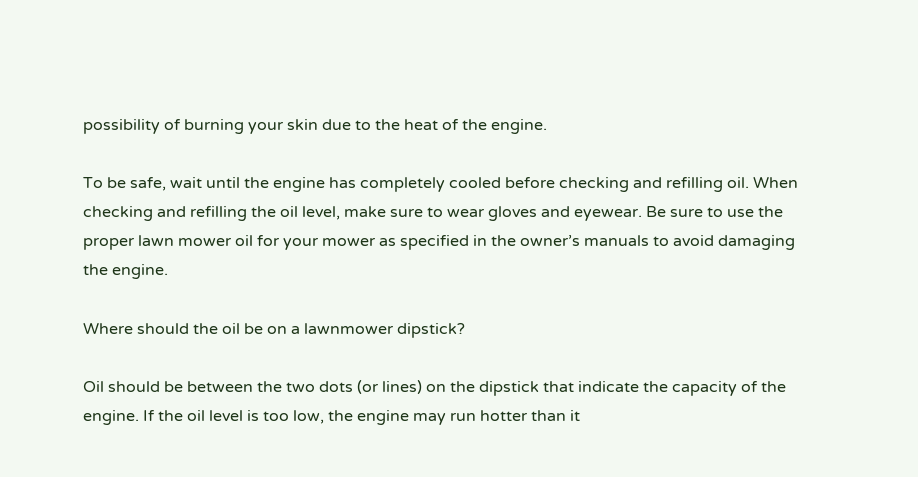possibility of burning your skin due to the heat of the engine.

To be safe, wait until the engine has completely cooled before checking and refilling oil. When checking and refilling the oil level, make sure to wear gloves and eyewear. Be sure to use the proper lawn mower oil for your mower as specified in the owner’s manuals to avoid damaging the engine.

Where should the oil be on a lawnmower dipstick?

Oil should be between the two dots (or lines) on the dipstick that indicate the capacity of the engine. If the oil level is too low, the engine may run hotter than it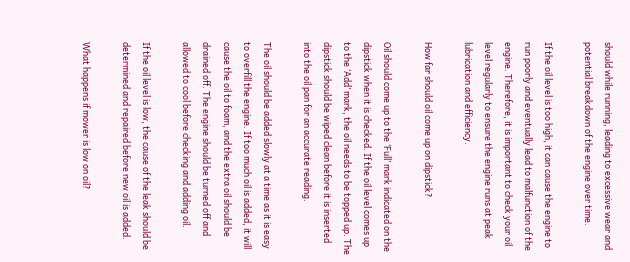should while running, leading to excessive wear and potential breakdown of the engine over time.

If the oil level is too high, it can cause the engine to run poorly and eventually lead to malfunction of the engine. Therefore, it is important to check your oil level regularly to ensure the engine runs at peak lubrication and efficiency.

How far should oil come up on dipstick?

Oil should come up to the ‘Full’ mark indicated on the dipstick when it is checked. If the oil level comes up to the ‘Add’ mark, the oil needs to be topped up. The dipstick should be wiped clean before it is inserted into the oil pan for an accurate reading.

The oil should be added slowly at a time as it is easy to overfill the engine. If too much oil is added, it will cause the oil to foam, and the extra oil should be drained off. The engine should be turned off and allowed to cool before checking and adding oil.

If the oil level is low, the cause of the leak should be determined and repaired before new oil is added.

What happens if mower is low on oil?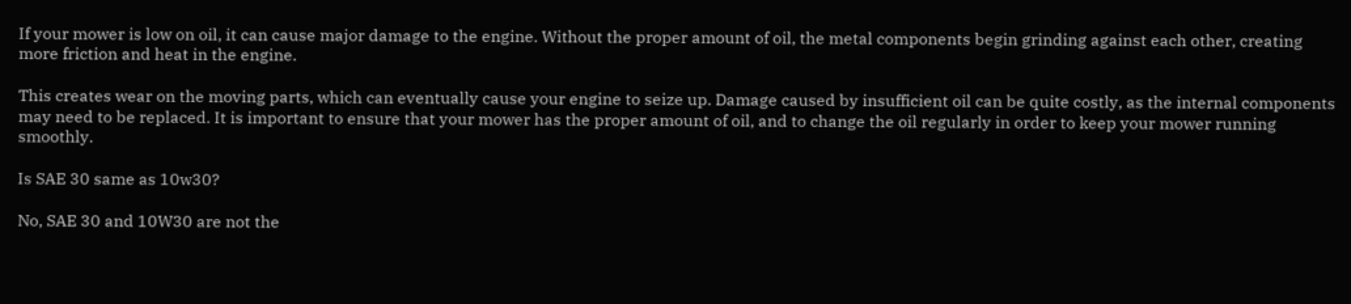If your mower is low on oil, it can cause major damage to the engine. Without the proper amount of oil, the metal components begin grinding against each other, creating more friction and heat in the engine.

This creates wear on the moving parts, which can eventually cause your engine to seize up. Damage caused by insufficient oil can be quite costly, as the internal components may need to be replaced. It is important to ensure that your mower has the proper amount of oil, and to change the oil regularly in order to keep your mower running smoothly.

Is SAE 30 same as 10w30?

No, SAE 30 and 10W30 are not the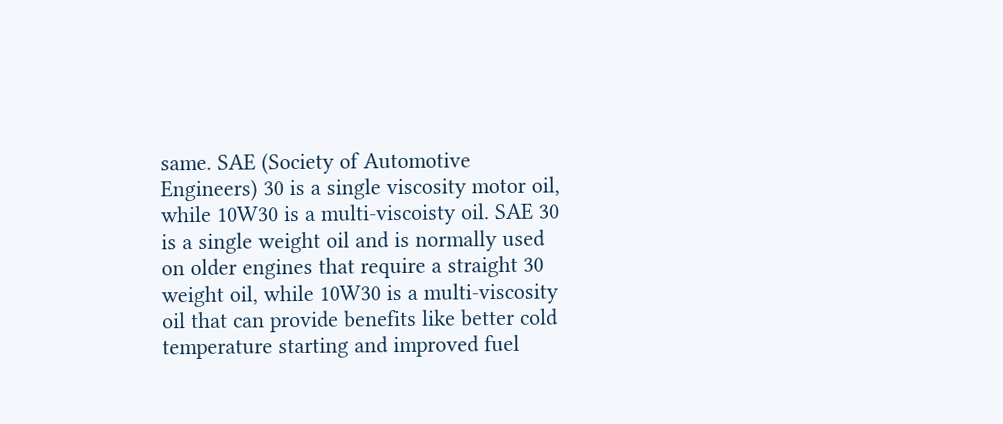same. SAE (Society of Automotive Engineers) 30 is a single viscosity motor oil, while 10W30 is a multi-viscoisty oil. SAE 30 is a single weight oil and is normally used on older engines that require a straight 30 weight oil, while 10W30 is a multi-viscosity oil that can provide benefits like better cold temperature starting and improved fuel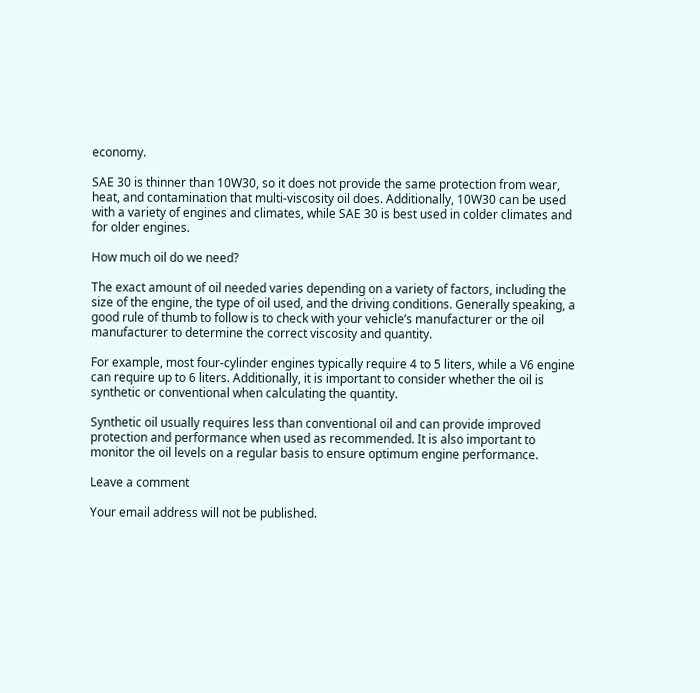economy.

SAE 30 is thinner than 10W30, so it does not provide the same protection from wear, heat, and contamination that multi-viscosity oil does. Additionally, 10W30 can be used with a variety of engines and climates, while SAE 30 is best used in colder climates and for older engines.

How much oil do we need?

The exact amount of oil needed varies depending on a variety of factors, including the size of the engine, the type of oil used, and the driving conditions. Generally speaking, a good rule of thumb to follow is to check with your vehicle’s manufacturer or the oil manufacturer to determine the correct viscosity and quantity.

For example, most four-cylinder engines typically require 4 to 5 liters, while a V6 engine can require up to 6 liters. Additionally, it is important to consider whether the oil is synthetic or conventional when calculating the quantity.

Synthetic oil usually requires less than conventional oil and can provide improved protection and performance when used as recommended. It is also important to monitor the oil levels on a regular basis to ensure optimum engine performance.

Leave a comment

Your email address will not be published.